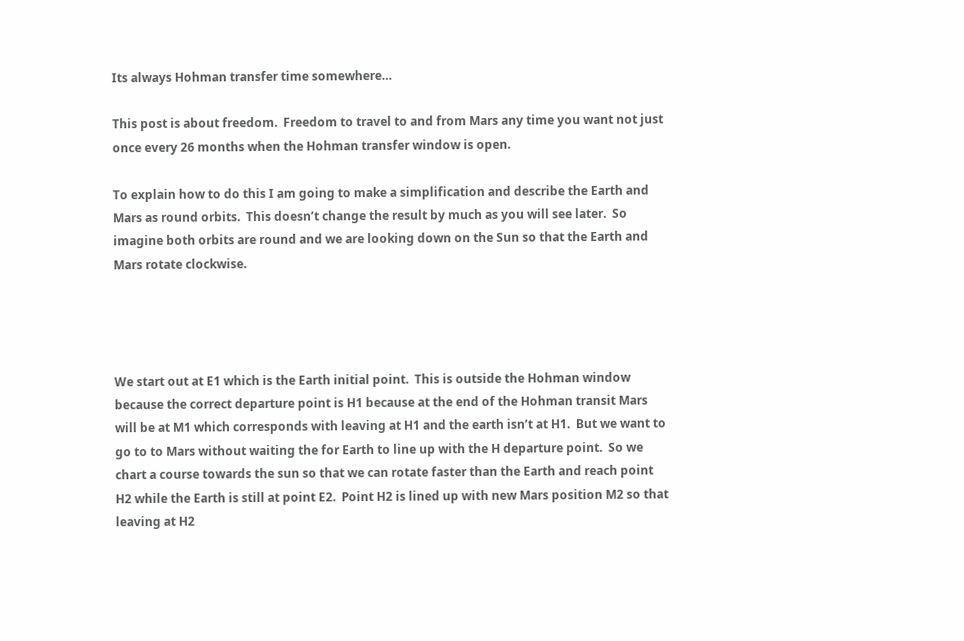Its always Hohman transfer time somewhere…

This post is about freedom.  Freedom to travel to and from Mars any time you want not just once every 26 months when the Hohman transfer window is open.

To explain how to do this I am going to make a simplification and describe the Earth and Mars as round orbits.  This doesn’t change the result by much as you will see later.  So imagine both orbits are round and we are looking down on the Sun so that the Earth and Mars rotate clockwise.




We start out at E1 which is the Earth initial point.  This is outside the Hohman window because the correct departure point is H1 because at the end of the Hohman transit Mars will be at M1 which corresponds with leaving at H1 and the earth isn’t at H1.  But we want to go to to Mars without waiting the for Earth to line up with the H departure point.  So we chart a course towards the sun so that we can rotate faster than the Earth and reach point H2 while the Earth is still at point E2.  Point H2 is lined up with new Mars position M2 so that leaving at H2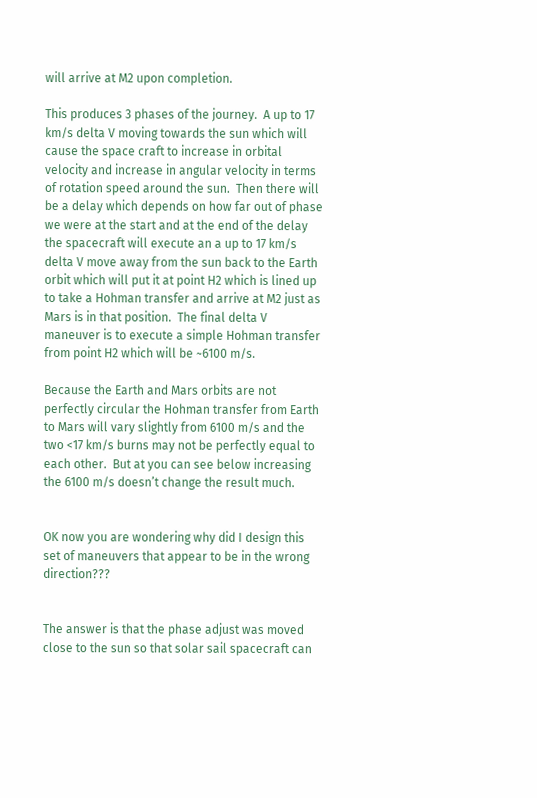will arrive at M2 upon completion.

This produces 3 phases of the journey.  A up to 17 km/s delta V moving towards the sun which will cause the space craft to increase in orbital velocity and increase in angular velocity in terms of rotation speed around the sun.  Then there will be a delay which depends on how far out of phase we were at the start and at the end of the delay the spacecraft will execute an a up to 17 km/s delta V move away from the sun back to the Earth orbit which will put it at point H2 which is lined up to take a Hohman transfer and arrive at M2 just as Mars is in that position.  The final delta V maneuver is to execute a simple Hohman transfer from point H2 which will be ~6100 m/s.

Because the Earth and Mars orbits are not perfectly circular the Hohman transfer from Earth to Mars will vary slightly from 6100 m/s and the two <17 km/s burns may not be perfectly equal to each other.  But at you can see below increasing the 6100 m/s doesn’t change the result much.


OK now you are wondering why did I design this set of maneuvers that appear to be in the wrong direction???


The answer is that the phase adjust was moved close to the sun so that solar sail spacecraft can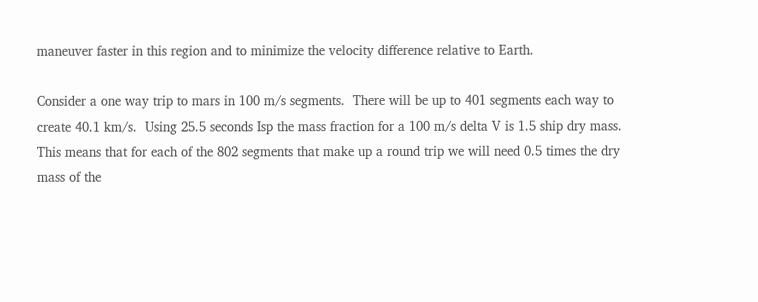maneuver faster in this region and to minimize the velocity difference relative to Earth.

Consider a one way trip to mars in 100 m/s segments.  There will be up to 401 segments each way to create 40.1 km/s.  Using 25.5 seconds Isp the mass fraction for a 100 m/s delta V is 1.5 ship dry mass.  This means that for each of the 802 segments that make up a round trip we will need 0.5 times the dry mass of the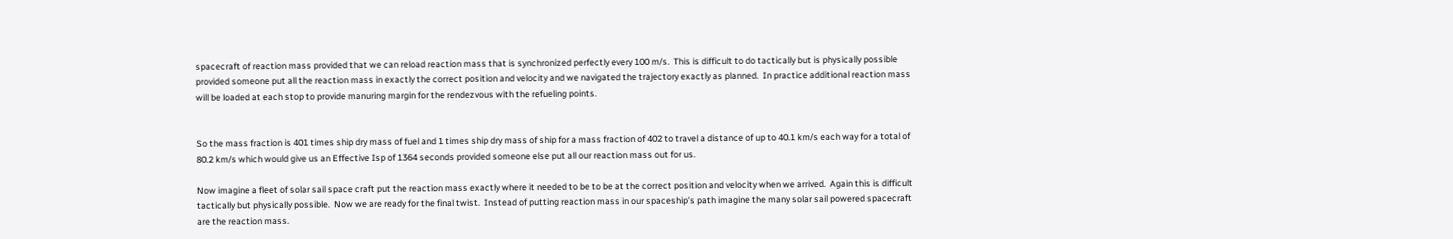spacecraft of reaction mass provided that we can reload reaction mass that is synchronized perfectly every 100 m/s.  This is difficult to do tactically but is physically possible provided someone put all the reaction mass in exactly the correct position and velocity and we navigated the trajectory exactly as planned.  In practice additional reaction mass will be loaded at each stop to provide manuring margin for the rendezvous with the refueling points.


So the mass fraction is 401 times ship dry mass of fuel and 1 times ship dry mass of ship for a mass fraction of 402 to travel a distance of up to 40.1 km/s each way for a total of 80.2 km/s which would give us an Effective Isp of 1364 seconds provided someone else put all our reaction mass out for us.

Now imagine a fleet of solar sail space craft put the reaction mass exactly where it needed to be to be at the correct position and velocity when we arrived.  Again this is difficult tactically but physically possible.  Now we are ready for the final twist.  Instead of putting reaction mass in our spaceship’s path imagine the many solar sail powered spacecraft are the reaction mass.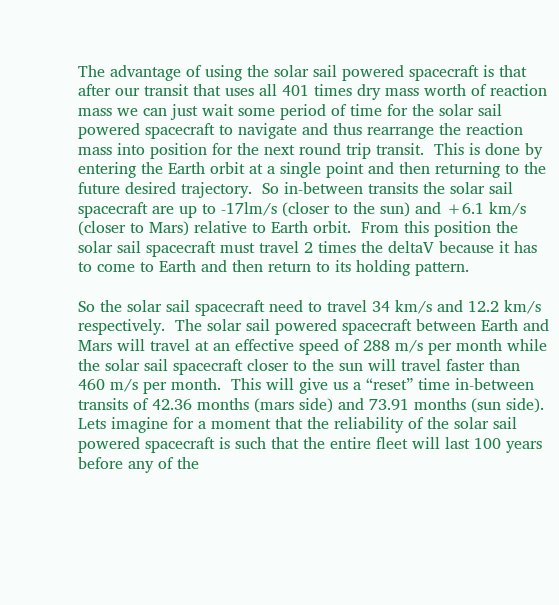The advantage of using the solar sail powered spacecraft is that after our transit that uses all 401 times dry mass worth of reaction mass we can just wait some period of time for the solar sail powered spacecraft to navigate and thus rearrange the reaction mass into position for the next round trip transit.  This is done by entering the Earth orbit at a single point and then returning to the future desired trajectory.  So in-between transits the solar sail spacecraft are up to -17lm/s (closer to the sun) and +6.1 km/s (closer to Mars) relative to Earth orbit.  From this position the solar sail spacecraft must travel 2 times the deltaV because it has to come to Earth and then return to its holding pattern.

So the solar sail spacecraft need to travel 34 km/s and 12.2 km/s respectively.  The solar sail powered spacecraft between Earth and Mars will travel at an effective speed of 288 m/s per month while the solar sail spacecraft closer to the sun will travel faster than 460 m/s per month.  This will give us a “reset” time in-between transits of 42.36 months (mars side) and 73.91 months (sun side).  Lets imagine for a moment that the reliability of the solar sail powered spacecraft is such that the entire fleet will last 100 years before any of the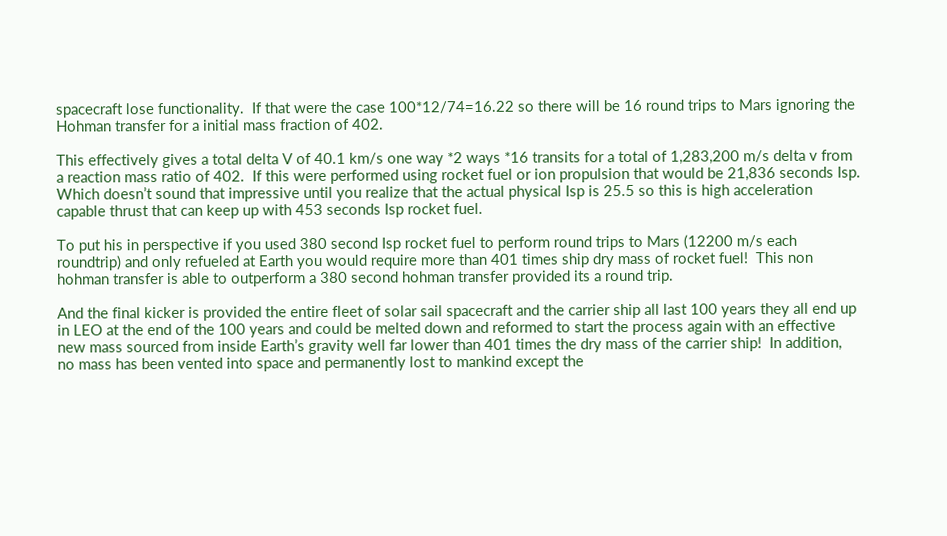spacecraft lose functionality.  If that were the case 100*12/74=16.22 so there will be 16 round trips to Mars ignoring the Hohman transfer for a initial mass fraction of 402.

This effectively gives a total delta V of 40.1 km/s one way *2 ways *16 transits for a total of 1,283,200 m/s delta v from a reaction mass ratio of 402.  If this were performed using rocket fuel or ion propulsion that would be 21,836 seconds Isp.  Which doesn’t sound that impressive until you realize that the actual physical Isp is 25.5 so this is high acceleration capable thrust that can keep up with 453 seconds Isp rocket fuel.

To put his in perspective if you used 380 second Isp rocket fuel to perform round trips to Mars (12200 m/s each roundtrip) and only refueled at Earth you would require more than 401 times ship dry mass of rocket fuel!  This non hohman transfer is able to outperform a 380 second hohman transfer provided its a round trip.

And the final kicker is provided the entire fleet of solar sail spacecraft and the carrier ship all last 100 years they all end up in LEO at the end of the 100 years and could be melted down and reformed to start the process again with an effective new mass sourced from inside Earth’s gravity well far lower than 401 times the dry mass of the carrier ship!  In addition, no mass has been vented into space and permanently lost to mankind except the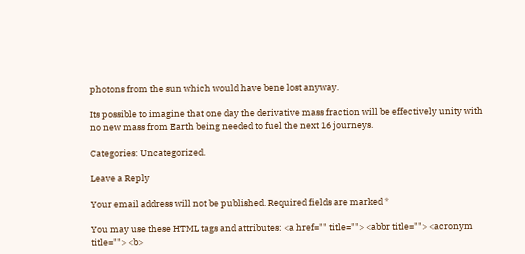photons from the sun which would have bene lost anyway.

Its possible to imagine that one day the derivative mass fraction will be effectively unity with no new mass from Earth being needed to fuel the next 16 journeys.

Categories: Uncategorized.

Leave a Reply

Your email address will not be published. Required fields are marked *

You may use these HTML tags and attributes: <a href="" title=""> <abbr title=""> <acronym title=""> <b>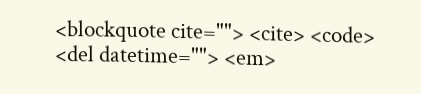<blockquote cite=""> <cite> <code> <del datetime=""> <em>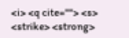<i> <q cite=""> <s> <strike> <strong>